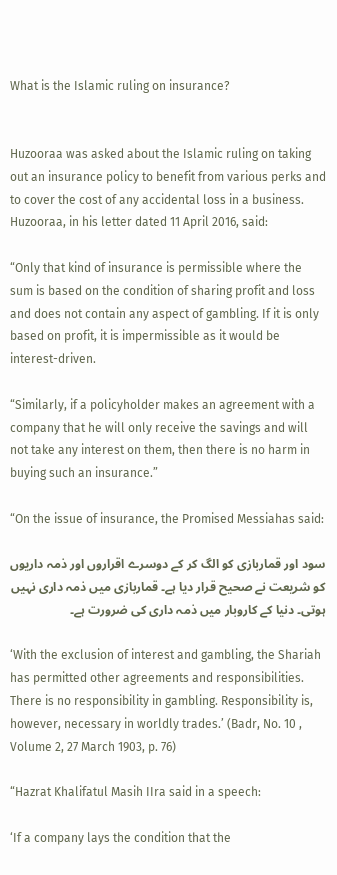What is the Islamic ruling on insurance?


Huzooraa was asked about the Islamic ruling on taking out an insurance policy to benefit from various perks and to cover the cost of any accidental loss in a business. Huzooraa, in his letter dated 11 April 2016, said:

“Only that kind of insurance is permissible where the sum is based on the condition of sharing profit and loss and does not contain any aspect of gambling. If it is only based on profit, it is impermissible as it would be interest-driven.

“Similarly, if a policyholder makes an agreement with a company that he will only receive the savings and will not take any interest on them, then there is no harm in buying such an insurance.”

“On the issue of insurance, the Promised Messiahas said:

سود اور قماربازی کو الگ کر کے دوسرے اقراروں اور ذمہ داریوں کو شریعت نے صحیح قرار دیا ہے۔ قماربازی میں ذمہ داری نہیں ہوتی۔ دنیا کے کاروبار میں ذمہ داری کی ضرورت ہے۔

‘With the exclusion of interest and gambling, the Shariah has permitted other agreements and responsibilities. There is no responsibility in gambling. Responsibility is, however, necessary in worldly trades.’ (Badr, No. 10 , Volume 2, 27 March 1903, p. 76)

“Hazrat Khalifatul Masih IIra said in a speech:

‘If a company lays the condition that the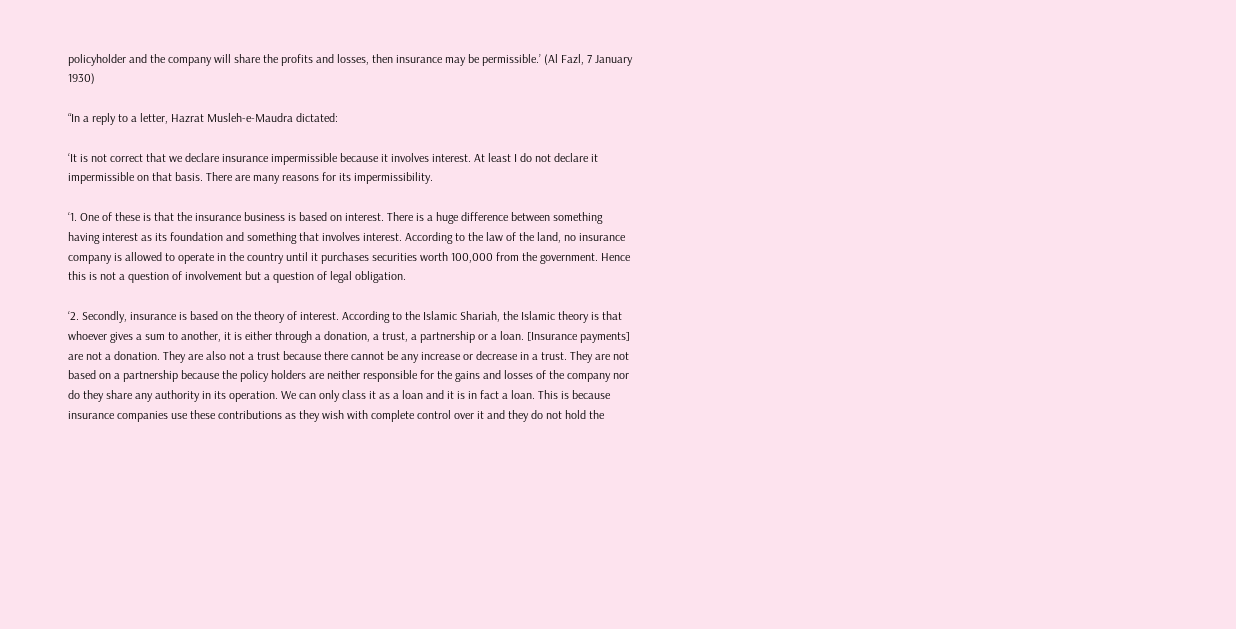policyholder and the company will share the profits and losses, then insurance may be permissible.’ (Al Fazl, 7 January 1930)

“In a reply to a letter, Hazrat Musleh-e-Maudra dictated:

‘It is not correct that we declare insurance impermissible because it involves interest. At least I do not declare it impermissible on that basis. There are many reasons for its impermissibility.

‘1. One of these is that the insurance business is based on interest. There is a huge difference between something having interest as its foundation and something that involves interest. According to the law of the land, no insurance company is allowed to operate in the country until it purchases securities worth 100,000 from the government. Hence this is not a question of involvement but a question of legal obligation.

‘2. Secondly, insurance is based on the theory of interest. According to the Islamic Shariah, the Islamic theory is that whoever gives a sum to another, it is either through a donation, a trust, a partnership or a loan. [Insurance payments] are not a donation. They are also not a trust because there cannot be any increase or decrease in a trust. They are not based on a partnership because the policy holders are neither responsible for the gains and losses of the company nor do they share any authority in its operation. We can only class it as a loan and it is in fact a loan. This is because insurance companies use these contributions as they wish with complete control over it and they do not hold the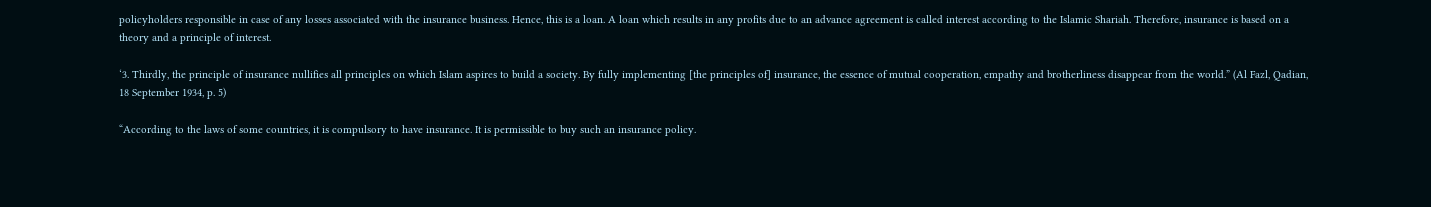policyholders responsible in case of any losses associated with the insurance business. Hence, this is a loan. A loan which results in any profits due to an advance agreement is called interest according to the Islamic Shariah. Therefore, insurance is based on a theory and a principle of interest.

‘3. Thirdly, the principle of insurance nullifies all principles on which Islam aspires to build a society. By fully implementing [the principles of] insurance, the essence of mutual cooperation, empathy and brotherliness disappear from the world.” (Al Fazl, Qadian, 18 September 1934, p. 5)

“According to the laws of some countries, it is compulsory to have insurance. It is permissible to buy such an insurance policy.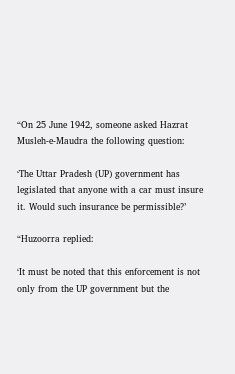“On 25 June 1942, someone asked Hazrat Musleh-e-Maudra the following question:

‘The Uttar Pradesh (UP) government has legislated that anyone with a car must insure it. Would such insurance be permissible?’

“Huzoorra replied:

‘It must be noted that this enforcement is not only from the UP government but the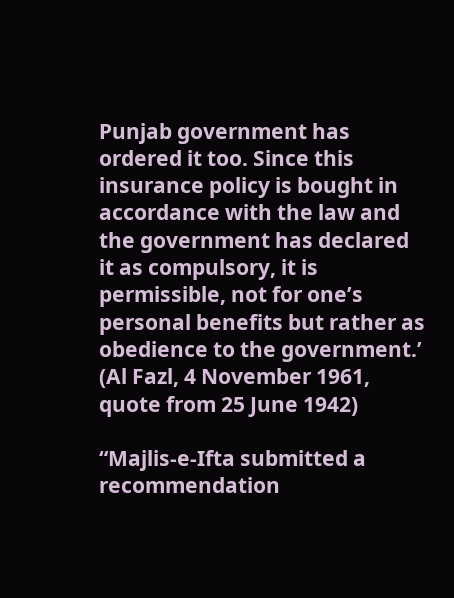Punjab government has ordered it too. Since this insurance policy is bought in accordance with the law and the government has declared it as compulsory, it is permissible, not for one’s personal benefits but rather as obedience to the government.’ (Al Fazl, 4 November 1961, quote from 25 June 1942)

“Majlis-e-Ifta submitted a recommendation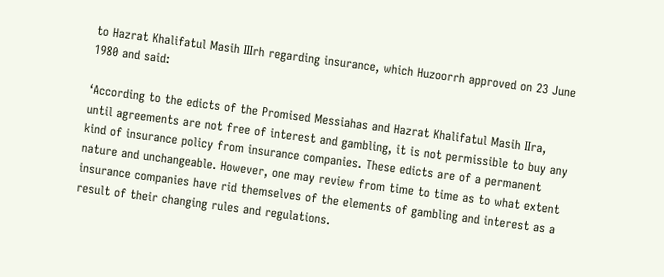to Hazrat Khalifatul Masih IIIrh regarding insurance, which Huzoorrh approved on 23 June 1980 and said:

‘According to the edicts of the Promised Messiahas and Hazrat Khalifatul Masih IIra, until agreements are not free of interest and gambling, it is not permissible to buy any kind of insurance policy from insurance companies. These edicts are of a permanent nature and unchangeable. However, one may review from time to time as to what extent insurance companies have rid themselves of the elements of gambling and interest as a result of their changing rules and regulations.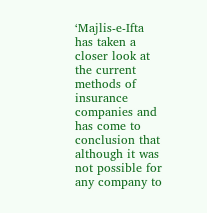‘Majlis-e-Ifta has taken a closer look at the current methods of insurance companies and has come to conclusion that although it was not possible for any company to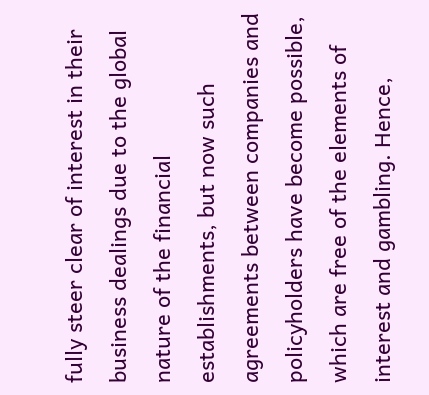fully steer clear of interest in their business dealings due to the global nature of the financial establishments, but now such agreements between companies and policyholders have become possible, which are free of the elements of interest and gambling. Hence,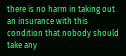there is no harm in taking out an insurance with this condition that nobody should take any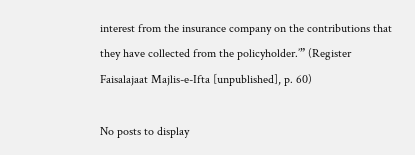interest from the insurance company on the contributions that they have collected from the policyholder.’” (Register Faisalajaat Majlis-e-Ifta [unpublished], p. 60)

No posts to display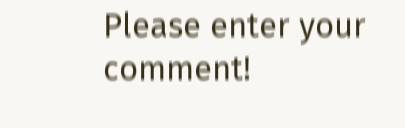Please enter your comment!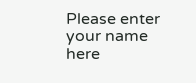Please enter your name here